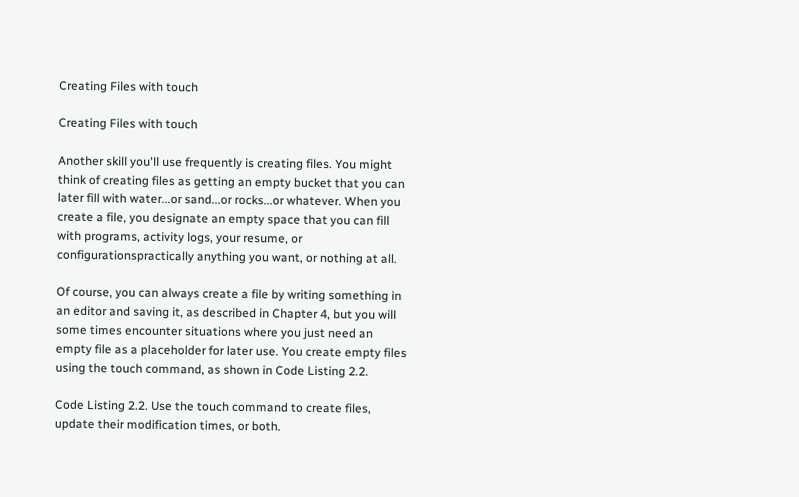Creating Files with touch

Creating Files with touch

Another skill you'll use frequently is creating files. You might think of creating files as getting an empty bucket that you can later fill with water...or sand...or rocks...or whatever. When you create a file, you designate an empty space that you can fill with programs, activity logs, your resume, or configurationspractically anything you want, or nothing at all.

Of course, you can always create a file by writing something in an editor and saving it, as described in Chapter 4, but you will some times encounter situations where you just need an empty file as a placeholder for later use. You create empty files using the touch command, as shown in Code Listing 2.2.

Code Listing 2.2. Use the touch command to create files, update their modification times, or both.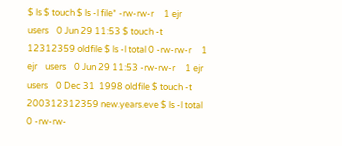$ ls $ touch $ ls -l file* -rw-rw-r     1 ejr    users    0 Jun 29 11:53 $ touch -t 12312359 oldfile $ ls -l total 0 -rw-rw-r     1 ejr    users    0 Jun 29 11:53 -rw-rw-r     1 ejr    users    0 Dec 31  1998 oldfile $ touch -t 200312312359 new.years.eve $ ls -l total 0 -rw-rw-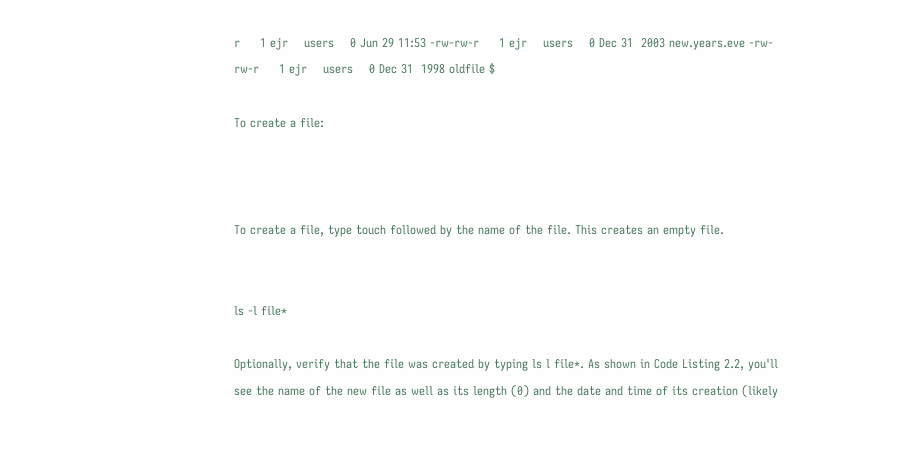r     1 ejr    users    0 Jun 29 11:53 -rw-rw-r     1 ejr    users    0 Dec 31  2003 new.years.eve -rw-rw-r     1 ejr    users    0 Dec 31  1998 oldfile $

To create a file:



To create a file, type touch followed by the name of the file. This creates an empty file.


ls -l file*

Optionally, verify that the file was created by typing ls l file*. As shown in Code Listing 2.2, you'll see the name of the new file as well as its length (0) and the date and time of its creation (likely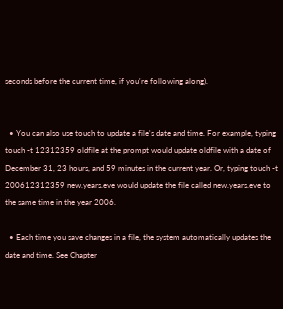seconds before the current time, if you're following along).


  • You can also use touch to update a file's date and time. For example, typing touch -t 12312359 oldfile at the prompt would update oldfile with a date of December 31, 23 hours, and 59 minutes in the current year. Or, typing touch -t 200612312359 new.years.eve would update the file called new.years.eve to the same time in the year 2006.

  • Each time you save changes in a file, the system automatically updates the date and time. See Chapter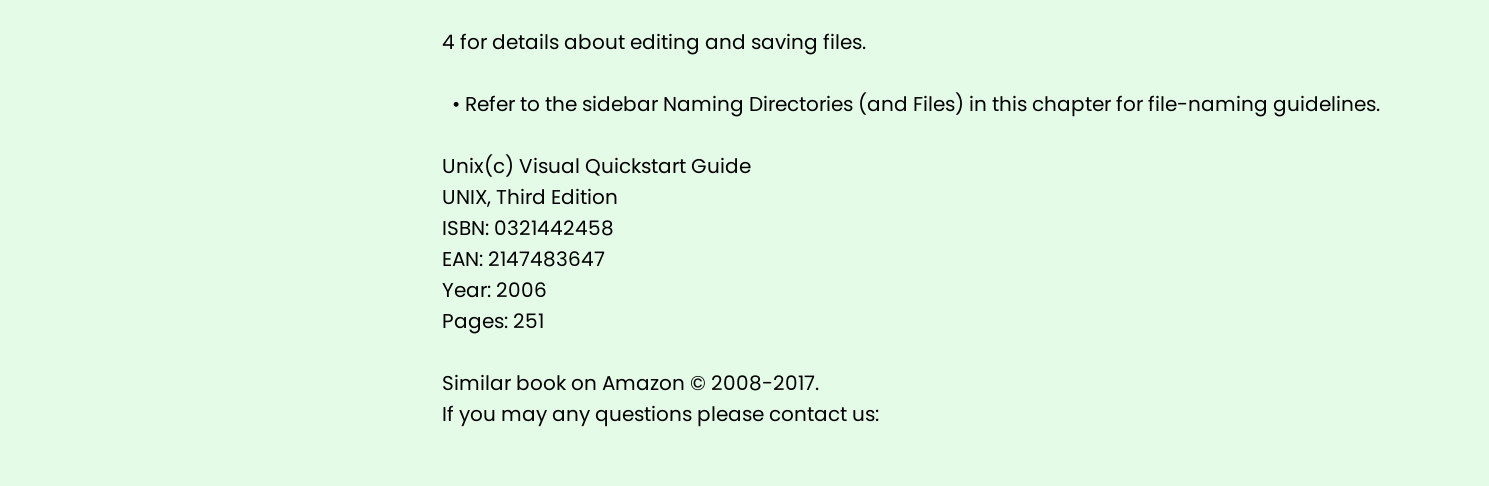4 for details about editing and saving files.

  • Refer to the sidebar Naming Directories (and Files) in this chapter for file-naming guidelines.

Unix(c) Visual Quickstart Guide
UNIX, Third Edition
ISBN: 0321442458
EAN: 2147483647
Year: 2006
Pages: 251

Similar book on Amazon © 2008-2017.
If you may any questions please contact us: